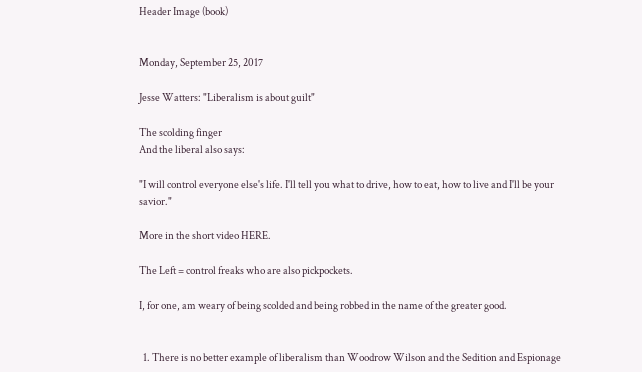Header Image (book)


Monday, September 25, 2017

Jesse Watters: "Liberalism is about guilt"

The scolding finger
And the liberal also says:

"I will control everyone else's life. I'll tell you what to drive, how to eat, how to live and I'll be your savior."

More in the short video HERE.

The Left = control freaks who are also pickpockets.

I, for one, am weary of being scolded and being robbed in the name of the greater good.


  1. There is no better example of liberalism than Woodrow Wilson and the Sedition and Espionage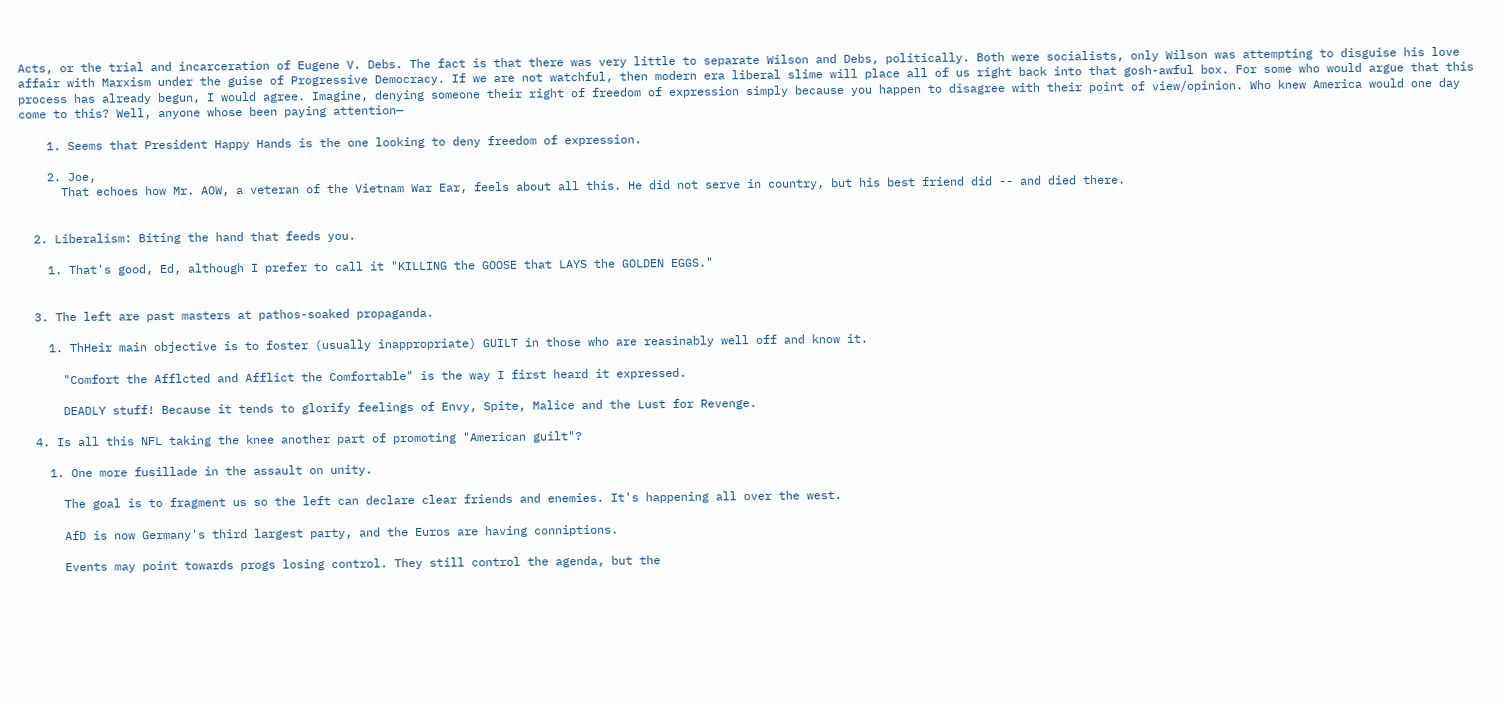Acts, or the trial and incarceration of Eugene V. Debs. The fact is that there was very little to separate Wilson and Debs, politically. Both were socialists, only Wilson was attempting to disguise his love affair with Marxism under the guise of Progressive Democracy. If we are not watchful, then modern era liberal slime will place all of us right back into that gosh-awful box. For some who would argue that this process has already begun, I would agree. Imagine, denying someone their right of freedom of expression simply because you happen to disagree with their point of view/opinion. Who knew America would one day come to this? Well, anyone whose been paying attention—

    1. Seems that President Happy Hands is the one looking to deny freedom of expression.

    2. Joe,
      That echoes how Mr. AOW, a veteran of the Vietnam War Ear, feels about all this. He did not serve in country, but his best friend did -- and died there.


  2. Liberalism: Biting the hand that feeds you.

    1. That's good, Ed, although I prefer to call it "KILLING the GOOSE that LAYS the GOLDEN EGGS."


  3. The left are past masters at pathos-soaked propaganda.

    1. ThHeir main objective is to foster (usually inappropriate) GUILT in those who are reasinably well off and know it.

      "Comfort the Afflcted and Afflict the Comfortable" is the way I first heard it expressed.

      DEADLY stuff! Because it tends to glorify feelings of Envy, Spite, Malice and the Lust for Revenge.

  4. Is all this NFL taking the knee another part of promoting "American guilt"?

    1. One more fusillade in the assault on unity.

      The goal is to fragment us so the left can declare clear friends and enemies. It's happening all over the west.

      AfD is now Germany's third largest party, and the Euros are having conniptions.

      Events may point towards progs losing control. They still control the agenda, but the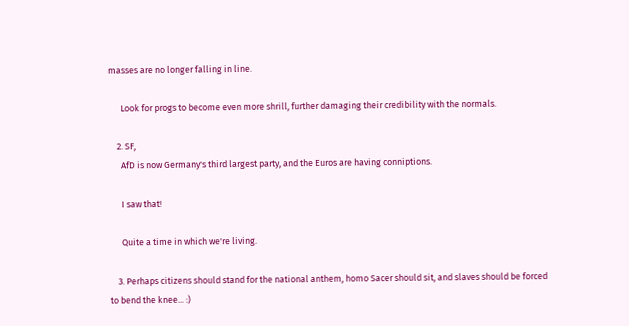masses are no longer falling in line.

      Look for progs to become even more shrill, further damaging their credibility with the normals.

    2. SF,
      AfD is now Germany's third largest party, and the Euros are having conniptions.

      I saw that!

      Quite a time in which we're living.

    3. Perhaps citizens should stand for the national anthem, homo Sacer should sit, and slaves should be forced to bend the knee... :)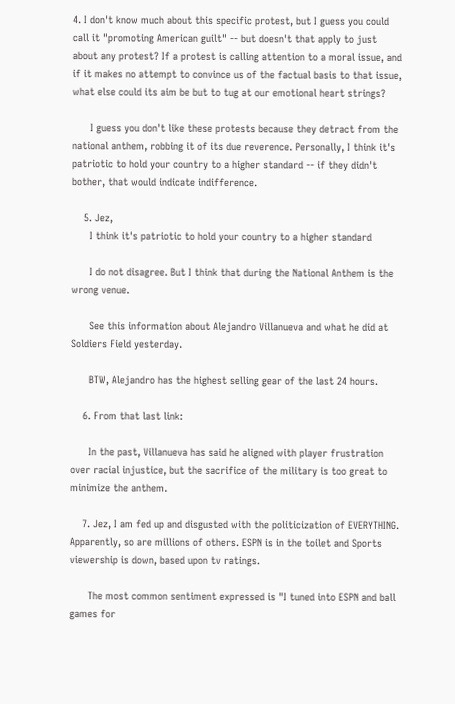4. I don't know much about this specific protest, but I guess you could call it "promoting American guilt" -- but doesn't that apply to just about any protest? If a protest is calling attention to a moral issue, and if it makes no attempt to convince us of the factual basis to that issue, what else could its aim be but to tug at our emotional heart strings?

      I guess you don't like these protests because they detract from the national anthem, robbing it of its due reverence. Personally, I think it's patriotic to hold your country to a higher standard -- if they didn't bother, that would indicate indifference.

    5. Jez,
      I think it's patriotic to hold your country to a higher standard

      I do not disagree. But I think that during the National Anthem is the wrong venue.

      See this information about Alejandro Villanueva and what he did at Soldiers Field yesterday.

      BTW, Alejandro has the highest selling gear of the last 24 hours.

    6. From that last link:

      In the past, Villanueva has said he aligned with player frustration over racial injustice, but the sacrifice of the military is too great to minimize the anthem.

    7. Jez, I am fed up and disgusted with the politicization of EVERYTHING. Apparently, so are millions of others. ESPN is in the toilet and Sports viewership is down, based upon tv ratings.

      The most common sentiment expressed is "I tuned into ESPN and ball games for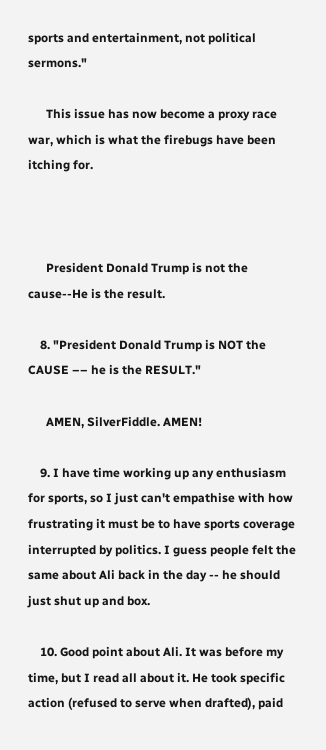sports and entertainment, not political sermons."

      This issue has now become a proxy race war, which is what the firebugs have been itching for.



      President Donald Trump is not the cause--He is the result.

    8. "President Donald Trump is NOT the CAUSE –– he is the RESULT."

      AMEN, SilverFiddle. AMEN!

    9. I have time working up any enthusiasm for sports, so I just can't empathise with how frustrating it must be to have sports coverage interrupted by politics. I guess people felt the same about Ali back in the day -- he should just shut up and box.

    10. Good point about Ali. It was before my time, but I read all about it. He took specific action (refused to serve when drafted), paid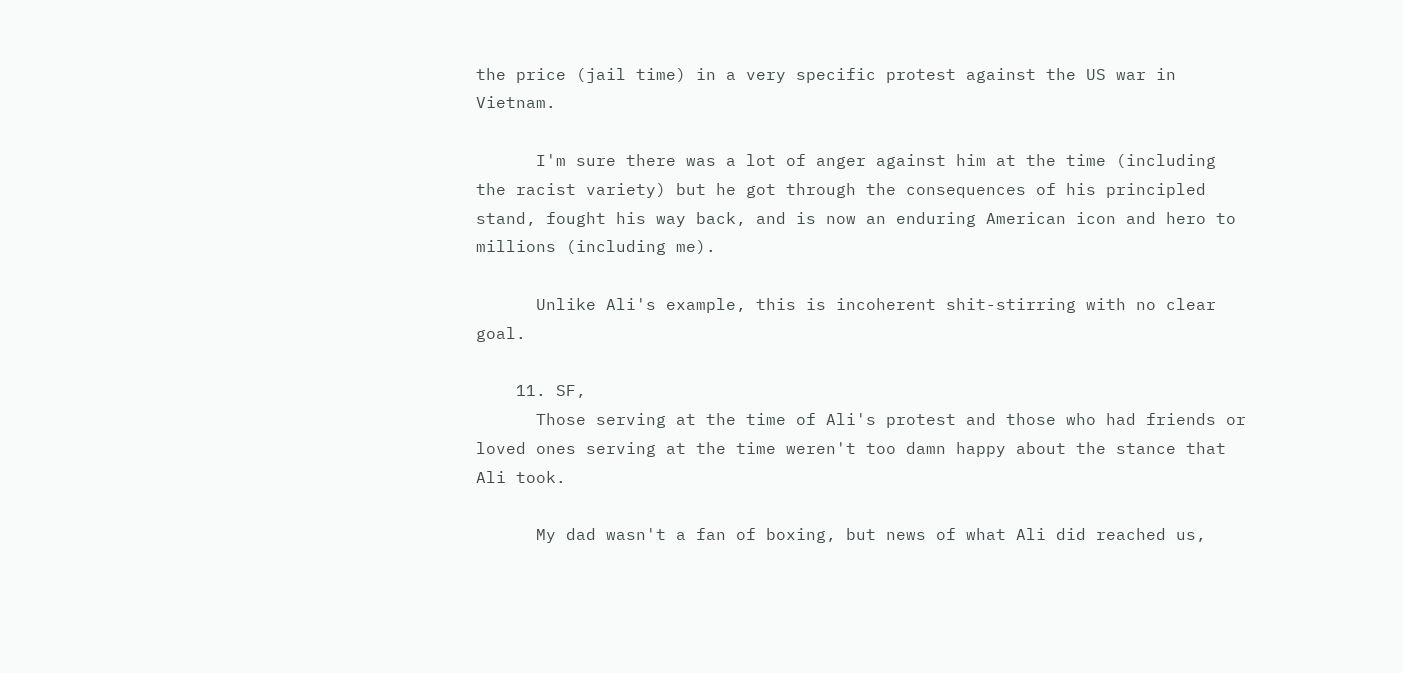the price (jail time) in a very specific protest against the US war in Vietnam.

      I'm sure there was a lot of anger against him at the time (including the racist variety) but he got through the consequences of his principled stand, fought his way back, and is now an enduring American icon and hero to millions (including me).

      Unlike Ali's example, this is incoherent shit-stirring with no clear goal.

    11. SF,
      Those serving at the time of Ali's protest and those who had friends or loved ones serving at the time weren't too damn happy about the stance that Ali took.

      My dad wasn't a fan of boxing, but news of what Ali did reached us,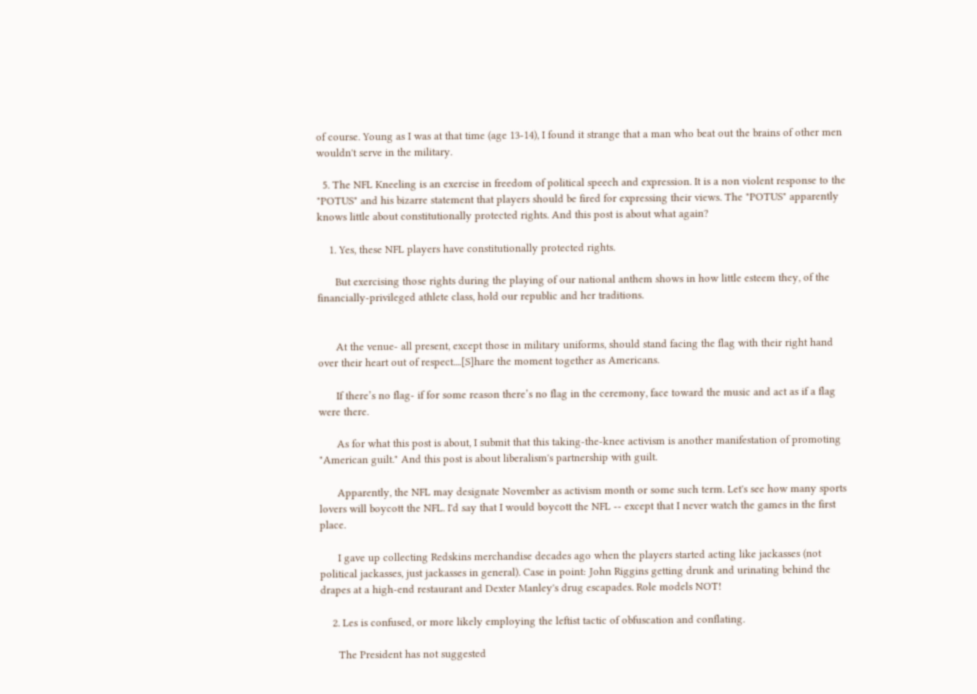of course. Young as I was at that time (age 13-14), I found it strange that a man who beat out the brains of other men wouldn't serve in the military.

  5. The NFL Kneeling is an exercise in freedom of political speech and expression. It is a non violent response to the "POTUS" and his bizarre statement that players should be fired for expressing their views. The "POTUS" apparently knows little about constitutionally protected rights. And this post is about what again?

    1. Yes, these NFL players have constitutionally protected rights.

      But exercising those rights during the playing of our national anthem shows in how little esteem they, of the financially-privileged athlete class, hold our republic and her traditions.


      At the venue- all present, except those in military uniforms, should stand facing the flag with their right hand over their heart out of respect....[S]hare the moment together as Americans.

      If there’s no flag- if for some reason there’s no flag in the ceremony, face toward the music and act as if a flag were there.

      As for what this post is about, I submit that this taking-the-knee activism is another manifestation of promoting "American guilt." And this post is about liberalism's partnership with guilt.

      Apparently, the NFL may designate November as activism month or some such term. Let's see how many sports lovers will boycott the NFL. I'd say that I would boycott the NFL -- except that I never watch the games in the first place.

      I gave up collecting Redskins merchandise decades ago when the players started acting like jackasses (not political jackasses, just jackasses in general). Case in point: John Riggins getting drunk and urinating behind the drapes at a high-end restaurant and Dexter Manley's drug escapades. Role models NOT!

    2. Les is confused, or more likely employing the leftist tactic of obfuscation and conflating.

      The President has not suggested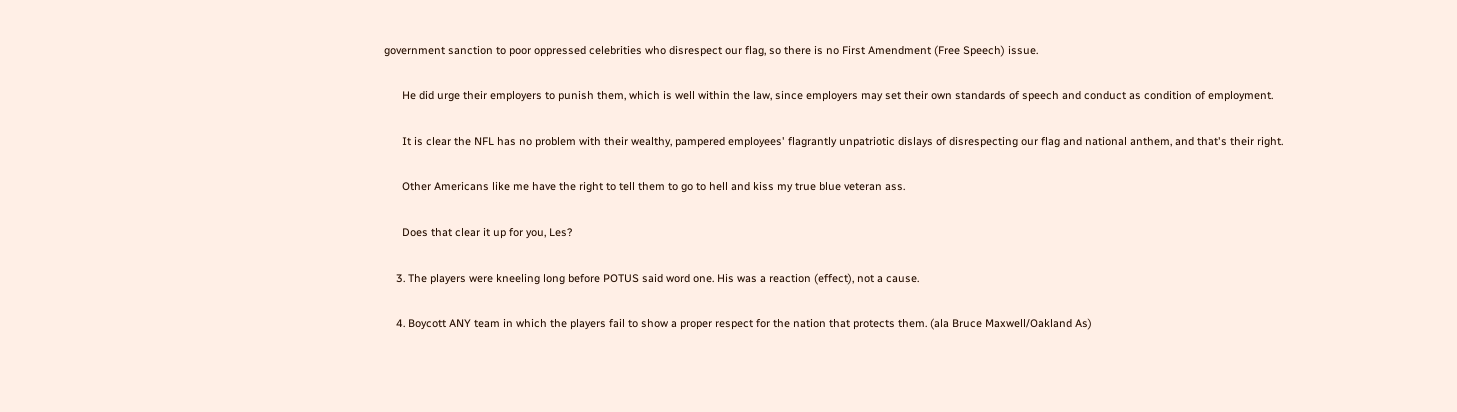government sanction to poor oppressed celebrities who disrespect our flag, so there is no First Amendment (Free Speech) issue.

      He did urge their employers to punish them, which is well within the law, since employers may set their own standards of speech and conduct as condition of employment.

      It is clear the NFL has no problem with their wealthy, pampered employees' flagrantly unpatriotic dislays of disrespecting our flag and national anthem, and that's their right.

      Other Americans like me have the right to tell them to go to hell and kiss my true blue veteran ass.

      Does that clear it up for you, Les?

    3. The players were kneeling long before POTUS said word one. His was a reaction (effect), not a cause.

    4. Boycott ANY team in which the players fail to show a proper respect for the nation that protects them. (ala Bruce Maxwell/Oakland As)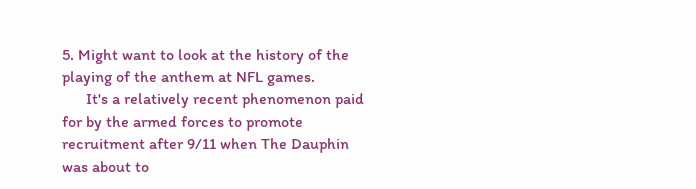5. Might want to look at the history of the playing of the anthem at NFL games.
      It's a relatively recent phenomenon paid for by the armed forces to promote recruitment after 9/11 when The Dauphin was about to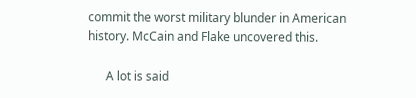commit the worst military blunder in American history. McCain and Flake uncovered this.

      A lot is said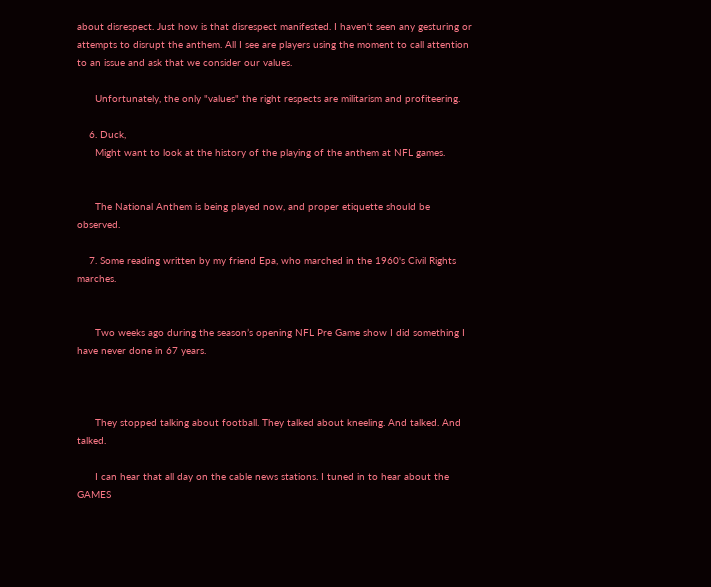about disrespect. Just how is that disrespect manifested. I haven't seen any gesturing or attempts to disrupt the anthem. All I see are players using the moment to call attention to an issue and ask that we consider our values.

      Unfortunately, the only "values" the right respects are militarism and profiteering.

    6. Duck,
      Might want to look at the history of the playing of the anthem at NFL games.


      The National Anthem is being played now, and proper etiquette should be observed.

    7. Some reading written by my friend Epa, who marched in the 1960's Civil Rights marches.


      Two weeks ago during the season’s opening NFL Pre Game show I did something I have never done in 67 years.



      They stopped talking about football. They talked about kneeling. And talked. And talked.

      I can hear that all day on the cable news stations. I tuned in to hear about the GAMES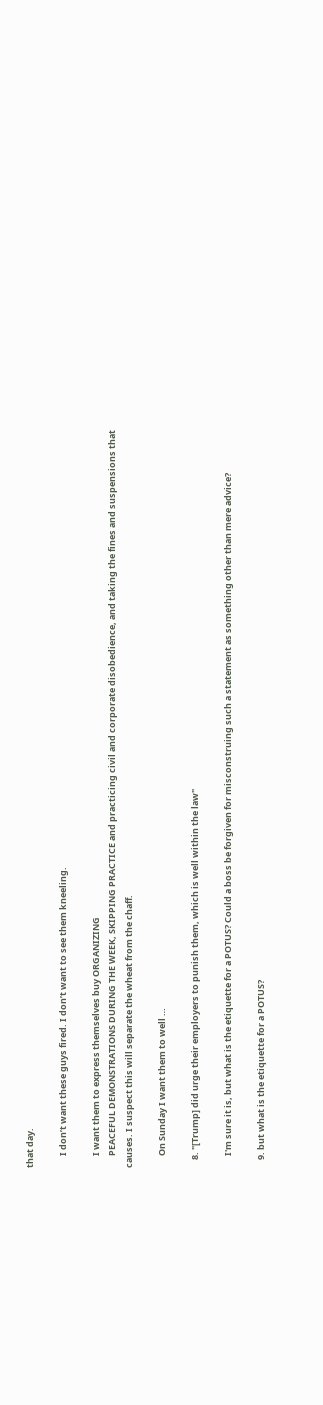that day.

      I don’t want these guys fired. I don’t want to see them kneeling.

      I want them to express themselves buy ORGANIZING
      PEACEFUL DEMONSTRATIONS DURING THE WEEK, SKIPPING PRACTICE and practicing civil and corporate disobedience, and taking the fines and suspensions that causes. I suspect this will separate the wheat from the chaff.

      On Sunday I want them to well …

    8. "[Trump] did urge their employers to punish them, which is well within the law"

      I'm sure it is, but what is the etiquette for a POTUS? Could a boss be forgiven for misconstruing such a statement as something other than mere advice?

    9. but what is the etiquette for a POTUS?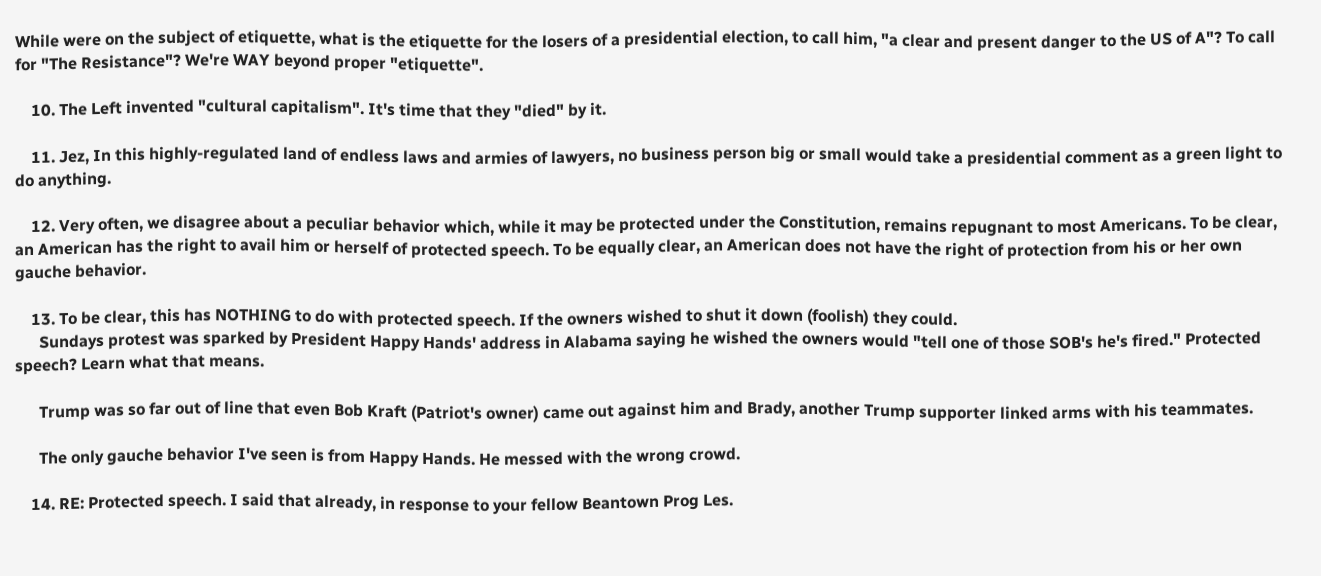While were on the subject of etiquette, what is the etiquette for the losers of a presidential election, to call him, "a clear and present danger to the US of A"? To call for "The Resistance"? We're WAY beyond proper "etiquette".

    10. The Left invented "cultural capitalism". It's time that they "died" by it.

    11. Jez, In this highly-regulated land of endless laws and armies of lawyers, no business person big or small would take a presidential comment as a green light to do anything.

    12. Very often, we disagree about a peculiar behavior which, while it may be protected under the Constitution, remains repugnant to most Americans. To be clear, an American has the right to avail him or herself of protected speech. To be equally clear, an American does not have the right of protection from his or her own gauche behavior.

    13. To be clear, this has NOTHING to do with protected speech. If the owners wished to shut it down (foolish) they could.
      Sundays protest was sparked by President Happy Hands' address in Alabama saying he wished the owners would "tell one of those SOB's he's fired." Protected speech? Learn what that means.

      Trump was so far out of line that even Bob Kraft (Patriot's owner) came out against him and Brady, another Trump supporter linked arms with his teammates.

      The only gauche behavior I've seen is from Happy Hands. He messed with the wrong crowd.

    14. RE: Protected speech. I said that already, in response to your fellow Beantown Prog Les.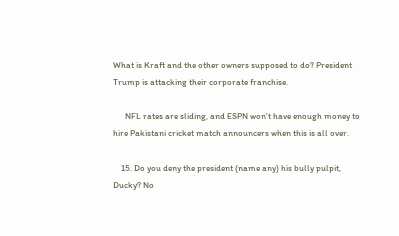What is Kraft and the other owners supposed to do? President Trump is attacking their corporate franchise.

      NFL rates are sliding, and ESPN won't have enough money to hire Pakistani cricket match announcers when this is all over.

    15. Do you deny the president (name any) his bully pulpit, Ducky? No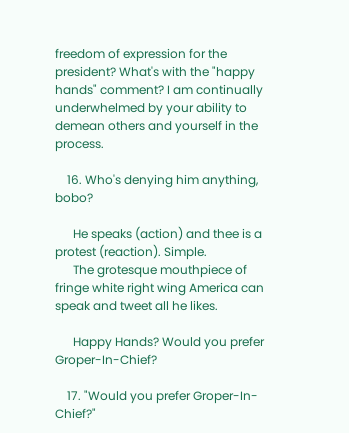freedom of expression for the president? What's with the "happy hands" comment? I am continually underwhelmed by your ability to demean others and yourself in the process.

    16. Who's denying him anything, bobo?

      He speaks (action) and thee is a protest (reaction). Simple.
      The grotesque mouthpiece of fringe white right wing America can speak and tweet all he likes.

      Happy Hands? Would you prefer Groper-In-Chief?

    17. "Would you prefer Groper-In-Chief?"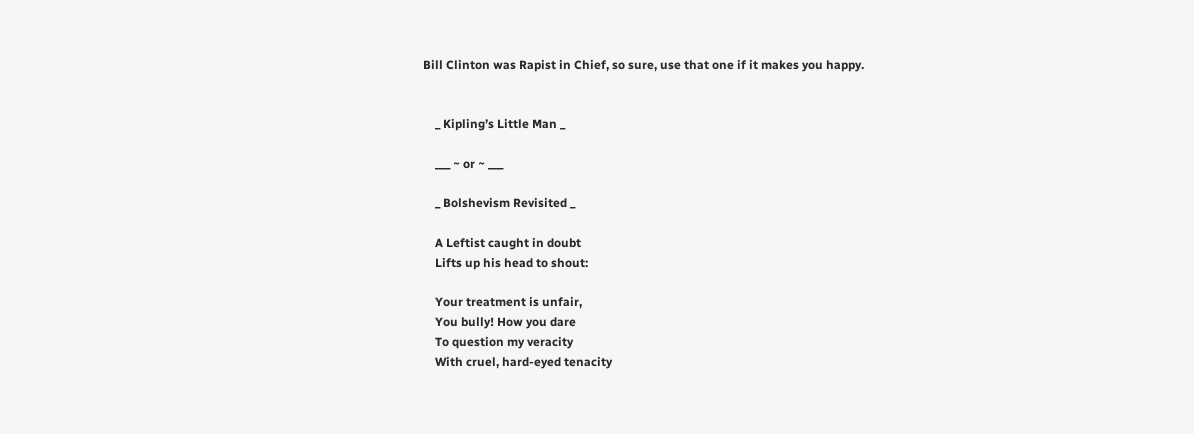Bill Clinton was Rapist in Chief, so sure, use that one if it makes you happy.


    _ Kipling’s Little Man _

    ___ ~ or ~ ___

    _ Bolshevism Revisited _

    A Leftist caught in doubt
    Lifts up his head to shout:

    Your treatment is unfair,
    You bully! How you dare
    To question my veracity
    With cruel, hard-eyed tenacity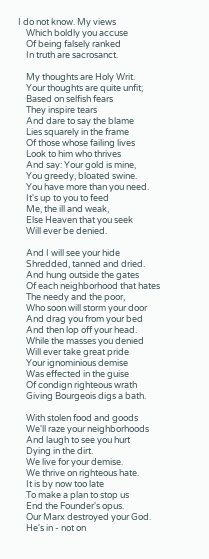I do not know. My views
    Which boldly you accuse
    Of being falsely ranked
    In truth are sacrosanct.

    My thoughts are Holy Writ.
    Your thoughts are quite unfit;
    Based on selfish fears
    They inspire tears
    And dare to say the blame
    Lies squarely in the frame
    Of those whose failing lives
    Look to him who thrives
    And say: Your gold is mine,
    You greedy, bloated swine.
    You have more than you need.
    It's up to you to feed
    Me, the ill and weak,
    Else Heaven that you seek
    Will ever be denied.

    And I will see your hide
    Shredded, tanned and dried.
    And hung outside the gates
    Of each neighborhood that hates
    The needy and the poor,
    Who soon will storm your door
    And drag you from your bed
    And then lop off your head.
    While the masses you denied
    Will ever take great pride
    Your ignominious demise
    Was effected in the guise
    Of condign righteous wrath
    Giving Bourgeois digs a bath.

    With stolen food and goods
    We'll raze your neighborhoods
    And laugh to see you hurt
    Dying in the dirt.
    We live for your demise.
    We thrive on righteous hate.
    It is by now too late
    To make a plan to stop us
    End the Founder's opus.
    Our Marx destroyed your God.
    He's in - not on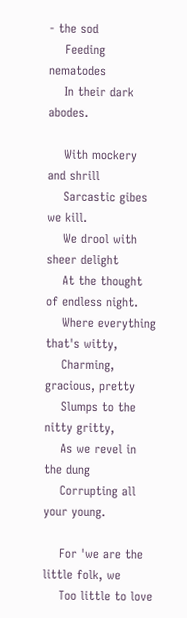- the sod
    Feeding nematodes
    In their dark abodes.

    With mockery and shrill
    Sarcastic gibes we kill.
    We drool with sheer delight
    At the thought of endless night.
    Where everything that's witty,
    Charming, gracious, pretty
    Slumps to the nitty gritty,
    As we revel in the dung
    Corrupting all your young.

    For 'we are the little folk, we
    Too little to love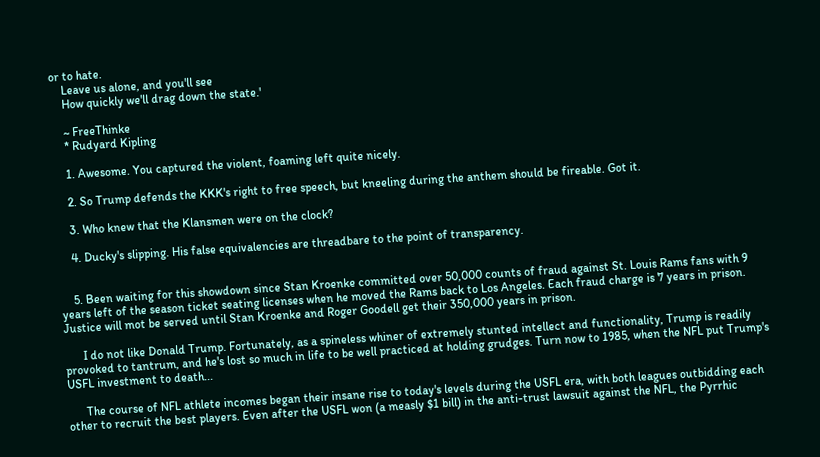or to hate.
    Leave us alone, and you'll see
    How quickly we'll drag down the state.'

    ~ FreeThinke
    * Rudyard Kipling

    1. Awesome. You captured the violent, foaming left quite nicely.

    2. So Trump defends the KKK's right to free speech, but kneeling during the anthem should be fireable. Got it.

    3. Who knew that the Klansmen were on the clock?

    4. Ducky's slipping. His false equivalencies are threadbare to the point of transparency.


    5. Been waiting for this showdown since Stan Kroenke committed over 50,000 counts of fraud against St. Louis Rams fans with 9 years left of the season ticket seating licenses when he moved the Rams back to Los Angeles. Each fraud charge is 7 years in prison. Justice will mot be served until Stan Kroenke and Roger Goodell get their 350,000 years in prison.

      I do not like Donald Trump. Fortunately, as a spineless whiner of extremely stunted intellect and functionality, Trump is readily provoked to tantrum, and he's lost so much in life to be well practiced at holding grudges. Turn now to 1985, when the NFL put Trump's USFL investment to death...

      The course of NFL athlete incomes began their insane rise to today's levels during the USFL era, with both leagues outbidding each other to recruit the best players. Even after the USFL won (a measly $1 bill) in the anti-trust lawsuit against the NFL, the Pyrrhic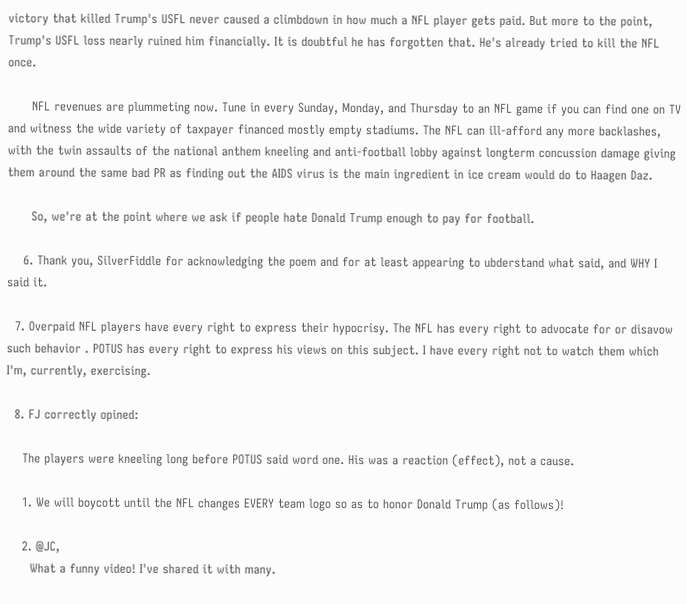victory that killed Trump's USFL never caused a climbdown in how much a NFL player gets paid. But more to the point, Trump's USFL loss nearly ruined him financially. It is doubtful he has forgotten that. He's already tried to kill the NFL once.

      NFL revenues are plummeting now. Tune in every Sunday, Monday, and Thursday to an NFL game if you can find one on TV and witness the wide variety of taxpayer financed mostly empty stadiums. The NFL can ill-afford any more backlashes, with the twin assaults of the national anthem kneeling and anti-football lobby against longterm concussion damage giving them around the same bad PR as finding out the AIDS virus is the main ingredient in ice cream would do to Haagen Daz.

      So, we're at the point where we ask if people hate Donald Trump enough to pay for football.

    6. Thank you, SilverFiddle for acknowledging the poem and for at least appearing to ubderstand what said, and WHY I said it.

  7. Overpaid NFL players have every right to express their hypocrisy. The NFL has every right to advocate for or disavow such behavior . POTUS has every right to express his views on this subject. I have every right not to watch them which I'm, currently, exercising.

  8. FJ correctly opined:

    The players were kneeling long before POTUS said word one. His was a reaction (effect), not a cause.

    1. We will boycott until the NFL changes EVERY team logo so as to honor Donald Trump (as follows)!

    2. @JC,
      What a funny video! I've shared it with many.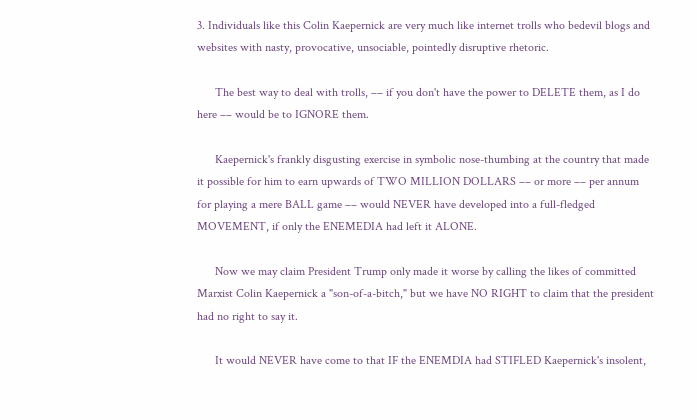3. Individuals like this Colin Kaepernick are very much like internet trolls who bedevil blogs and websites with nasty, provocative, unsociable, pointedly disruptive rhetoric.

      The best way to deal with trolls, –– if you don't have the power to DELETE them, as I do here –– would be to IGNORE them.

      Kaepernick's frankly disgusting exercise in symbolic nose-thumbing at the country that made it possible for him to earn upwards of TWO MILLION DOLLARS –– or more –– per annum for playing a mere BALL game –– would NEVER have developed into a full-fledged MOVEMENT, if only the ENEMEDIA had left it ALONE.

      Now we may claim President Trump only made it worse by calling the likes of committed Marxist Colin Kaepernick a "son-of-a-bitch," but we have NO RIGHT to claim that the president had no right to say it.

      It would NEVER have come to that IF the ENEMDIA had STIFLED Kaepernick's insolent,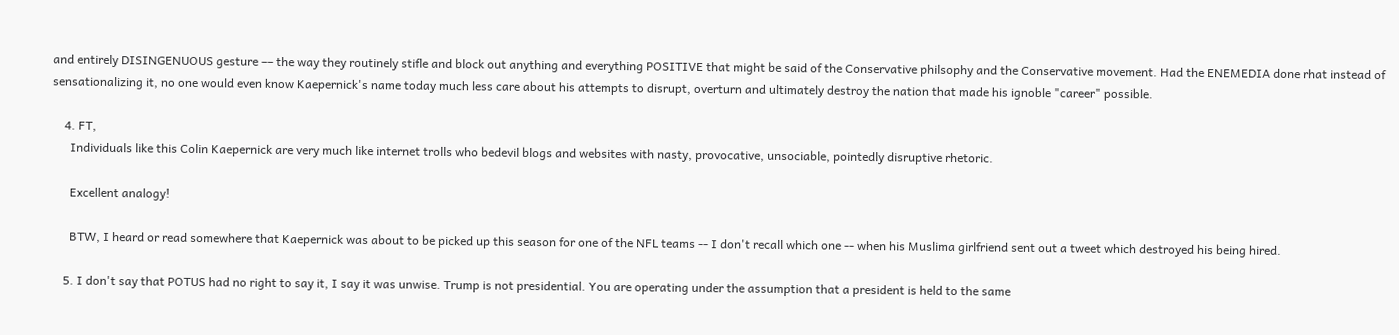and entirely DISINGENUOUS gesture –– the way they routinely stifle and block out anything and everything POSITIVE that might be said of the Conservative philsophy and the Conservative movement. Had the ENEMEDIA done rhat instead of sensationalizing it, no one would even know Kaepernick's name today much less care about his attempts to disrupt, overturn and ultimately destroy the nation that made his ignoble "career" possible.

    4. FT,
      Individuals like this Colin Kaepernick are very much like internet trolls who bedevil blogs and websites with nasty, provocative, unsociable, pointedly disruptive rhetoric.

      Excellent analogy!

      BTW, I heard or read somewhere that Kaepernick was about to be picked up this season for one of the NFL teams -- I don't recall which one -- when his Muslima girlfriend sent out a tweet which destroyed his being hired.

    5. I don't say that POTUS had no right to say it, I say it was unwise. Trump is not presidential. You are operating under the assumption that a president is held to the same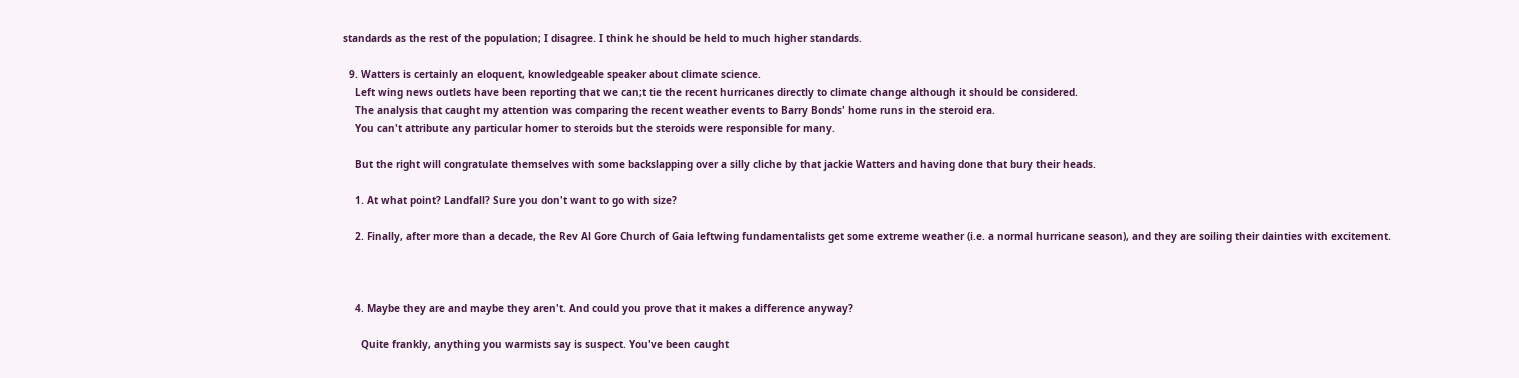standards as the rest of the population; I disagree. I think he should be held to much higher standards.

  9. Watters is certainly an eloquent, knowledgeable speaker about climate science.
    Left wing news outlets have been reporting that we can;t tie the recent hurricanes directly to climate change although it should be considered.
    The analysis that caught my attention was comparing the recent weather events to Barry Bonds' home runs in the steroid era.
    You can't attribute any particular homer to steroids but the steroids were responsible for many.

    But the right will congratulate themselves with some backslapping over a silly cliche by that jackie Watters and having done that bury their heads.

    1. At what point? Landfall? Sure you don't want to go with size?

    2. Finally, after more than a decade, the Rev Al Gore Church of Gaia leftwing fundamentalists get some extreme weather (i.e. a normal hurricane season), and they are soiling their dainties with excitement.



    4. Maybe they are and maybe they aren't. And could you prove that it makes a difference anyway?

      Quite frankly, anything you warmists say is suspect. You've been caught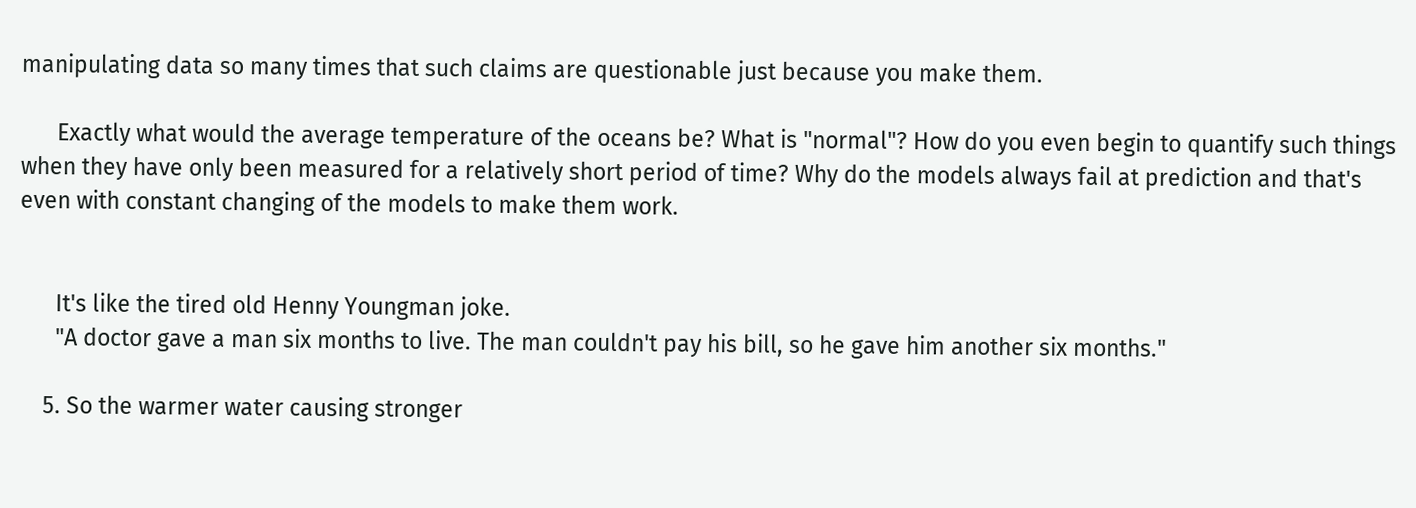manipulating data so many times that such claims are questionable just because you make them.

      Exactly what would the average temperature of the oceans be? What is "normal"? How do you even begin to quantify such things when they have only been measured for a relatively short period of time? Why do the models always fail at prediction and that's even with constant changing of the models to make them work.


      It's like the tired old Henny Youngman joke.
      "A doctor gave a man six months to live. The man couldn't pay his bill, so he gave him another six months."

    5. So the warmer water causing stronger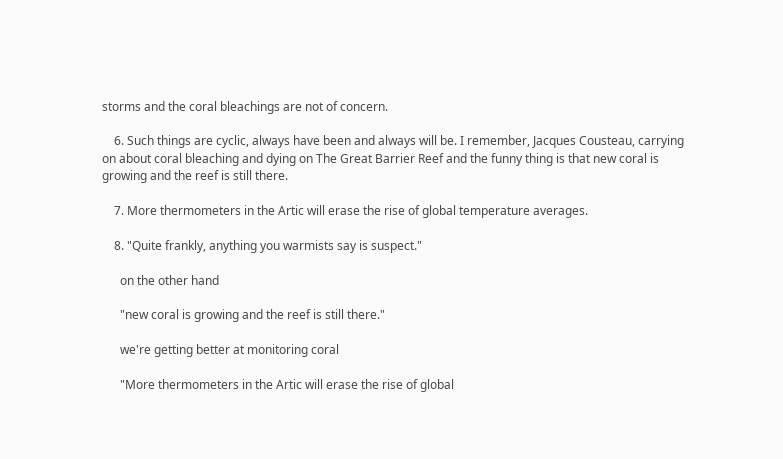storms and the coral bleachings are not of concern.

    6. Such things are cyclic, always have been and always will be. I remember, Jacques Cousteau, carrying on about coral bleaching and dying on The Great Barrier Reef and the funny thing is that new coral is growing and the reef is still there.

    7. More thermometers in the Artic will erase the rise of global temperature averages.

    8. "Quite frankly, anything you warmists say is suspect."

      on the other hand

      "new coral is growing and the reef is still there."

      we're getting better at monitoring coral

      "More thermometers in the Artic will erase the rise of global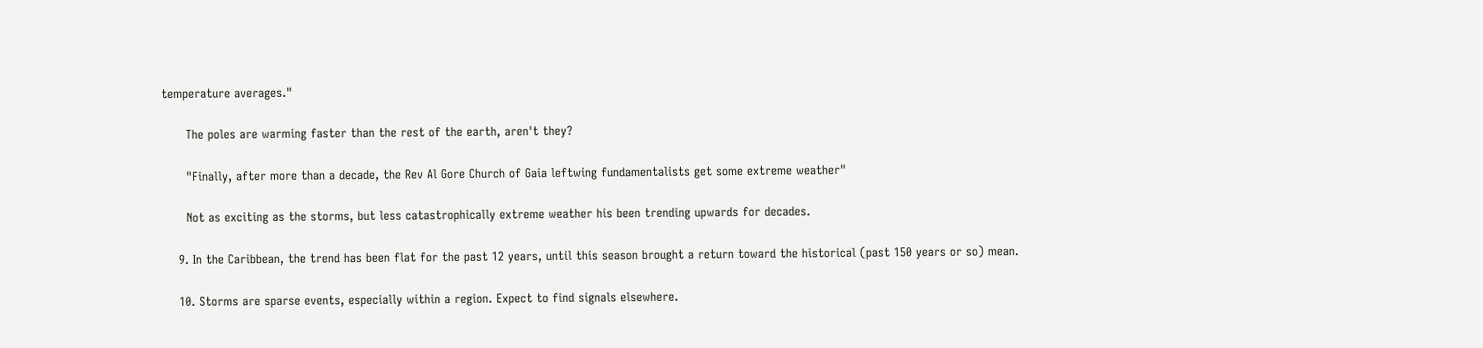temperature averages."

      The poles are warming faster than the rest of the earth, aren't they?

      "Finally, after more than a decade, the Rev Al Gore Church of Gaia leftwing fundamentalists get some extreme weather"

      Not as exciting as the storms, but less catastrophically extreme weather his been trending upwards for decades.

    9. In the Caribbean, the trend has been flat for the past 12 years, until this season brought a return toward the historical (past 150 years or so) mean.

    10. Storms are sparse events, especially within a region. Expect to find signals elsewhere.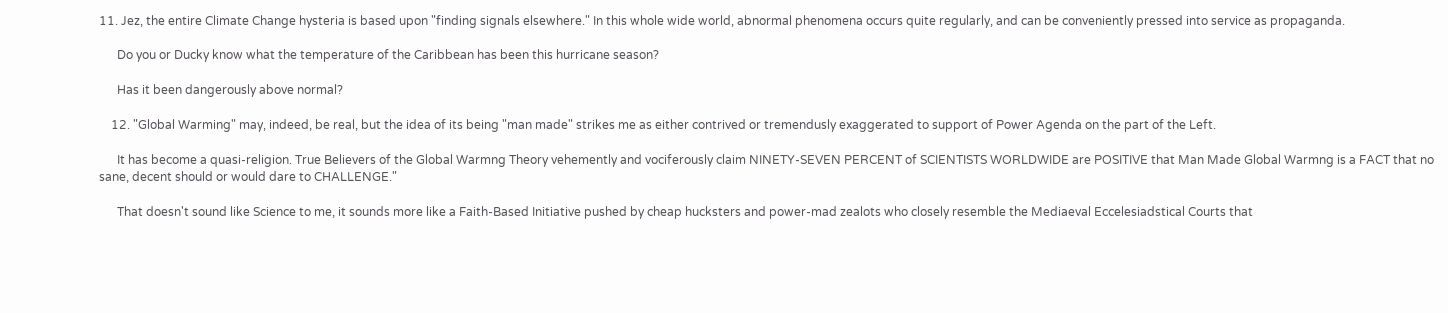11. Jez, the entire Climate Change hysteria is based upon "finding signals elsewhere." In this whole wide world, abnormal phenomena occurs quite regularly, and can be conveniently pressed into service as propaganda.

      Do you or Ducky know what the temperature of the Caribbean has been this hurricane season?

      Has it been dangerously above normal?

    12. "Global Warming" may, indeed, be real, but the idea of its being "man made" strikes me as either contrived or tremendusly exaggerated to support of Power Agenda on the part of the Left.

      It has become a quasi-religion. True Believers of the Global Warmng Theory vehemently and vociferously claim NINETY-SEVEN PERCENT of SCIENTISTS WORLDWIDE are POSITIVE that Man Made Global Warmng is a FACT that no sane, decent should or would dare to CHALLENGE."

      That doesn't sound like Science to me, it sounds more like a Faith-Based Initiative pushed by cheap hucksters and power-mad zealots who closely resemble the Mediaeval Eccelesiadstical Courts that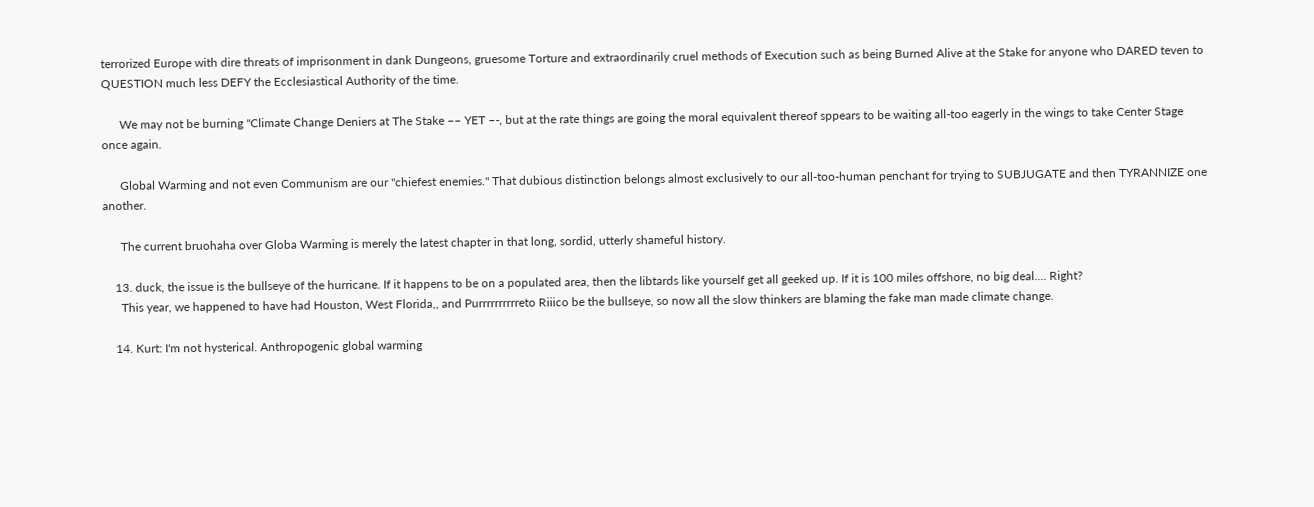terrorized Europe with dire threats of imprisonment in dank Dungeons, gruesome Torture and extraordinarily cruel methods of Execution such as being Burned Alive at the Stake for anyone who DARED teven to QUESTION much less DEFY the Ecclesiastical Authority of the time.

      We may not be burning "Climate Change Deniers at The Stake –– YET –-, but at the rate things are going the moral equivalent thereof sppears to be waiting all-too eagerly in the wings to take Center Stage once again.

      Global Warming and not even Communism are our "chiefest enemies." That dubious distinction belongs almost exclusively to our all-too-human penchant for trying to SUBJUGATE and then TYRANNIZE one another.

      The current bruohaha over Globa Warming is merely the latest chapter in that long, sordid, utterly shameful history.

    13. duck, the issue is the bullseye of the hurricane. If it happens to be on a populated area, then the libtards like yourself get all geeked up. If it is 100 miles offshore, no big deal.... Right?
      This year, we happened to have had Houston, West Florida,, and Purrrrrrrrrreto Riiico be the bullseye, so now all the slow thinkers are blaming the fake man made climate change.

    14. Kurt: I'm not hysterical. Anthropogenic global warming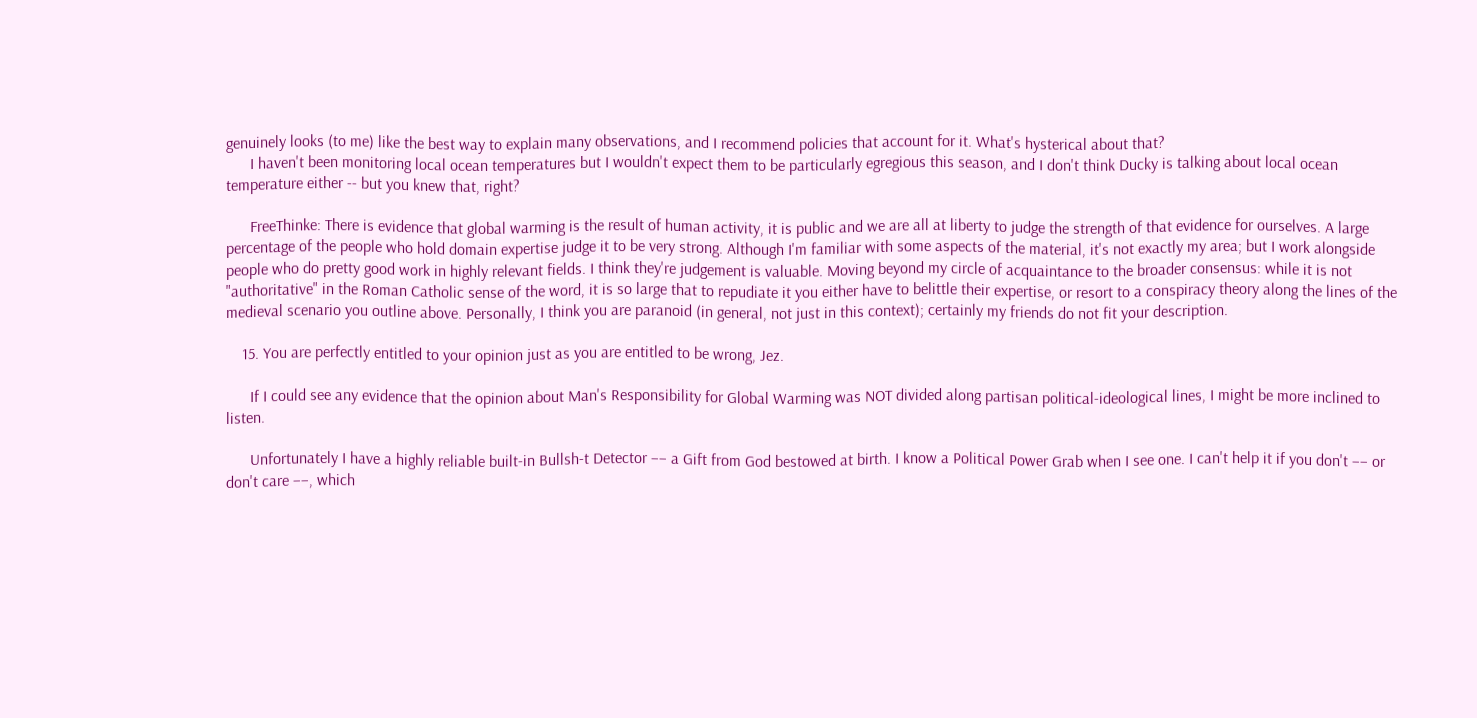genuinely looks (to me) like the best way to explain many observations, and I recommend policies that account for it. What's hysterical about that?
      I haven't been monitoring local ocean temperatures but I wouldn't expect them to be particularly egregious this season, and I don't think Ducky is talking about local ocean temperature either -- but you knew that, right?

      FreeThinke: There is evidence that global warming is the result of human activity, it is public and we are all at liberty to judge the strength of that evidence for ourselves. A large percentage of the people who hold domain expertise judge it to be very strong. Although I'm familiar with some aspects of the material, it's not exactly my area; but I work alongside people who do pretty good work in highly relevant fields. I think they're judgement is valuable. Moving beyond my circle of acquaintance to the broader consensus: while it is not "authoritative" in the Roman Catholic sense of the word, it is so large that to repudiate it you either have to belittle their expertise, or resort to a conspiracy theory along the lines of the medieval scenario you outline above. Personally, I think you are paranoid (in general, not just in this context); certainly my friends do not fit your description.

    15. You are perfectly entitled to your opinion just as you are entitled to be wrong, Jez.

      If I could see any evidence that the opinion about Man's Responsibility for Global Warming was NOT divided along partisan political-ideological lines, I might be more inclined to listen.

      Unfortunately I have a highly reliable built-in Bullsh-t Detector –– a Gift from God bestowed at birth. I know a Political Power Grab when I see one. I can't help it if you don't –– or don't care ––, which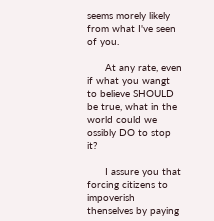seems morely likely from what I've seen of you.

      At any rate, even if what you wangt to believe SHOULD be true, what in the world could we ossibly DO to stop it?

      I assure you that forcing citizens to impoverish thenselves by paying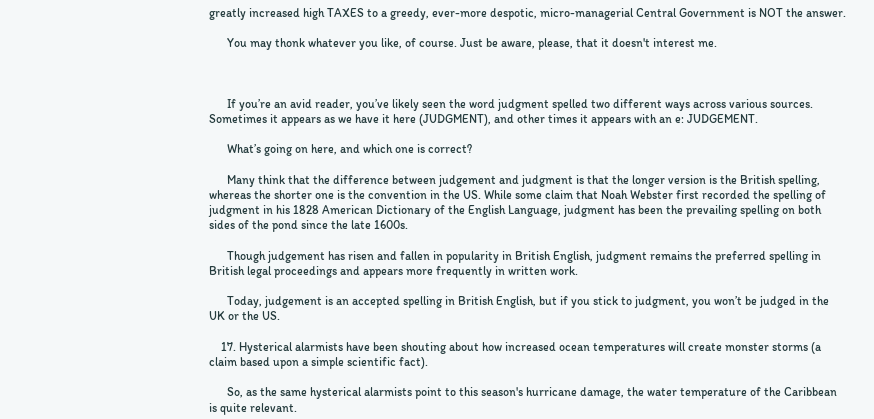greatly increased high TAXES to a greedy, ever-more despotic, micro-managerial Central Government is NOT the answer.

      You may thonk whatever you like, of course. Just be aware, please, that it doesn't interest me.



      If you’re an avid reader, you’ve likely seen the word judgment spelled two different ways across various sources. Sometimes it appears as we have it here (JUDGMENT), and other times it appears with an e: JUDGEMENT.

      What’s going on here, and which one is correct?

      Many think that the difference between judgement and judgment is that the longer version is the British spelling, whereas the shorter one is the convention in the US. While some claim that Noah Webster first recorded the spelling of judgment in his 1828 American Dictionary of the English Language, judgment has been the prevailing spelling on both sides of the pond since the late 1600s.

      Though judgement has risen and fallen in popularity in British English, judgment remains the preferred spelling in British legal proceedings and appears more frequently in written work.

      Today, judgement is an accepted spelling in British English, but if you stick to judgment, you won’t be judged in the UK or the US.

    17. Hysterical alarmists have been shouting about how increased ocean temperatures will create monster storms (a claim based upon a simple scientific fact).

      So, as the same hysterical alarmists point to this season's hurricane damage, the water temperature of the Caribbean is quite relevant.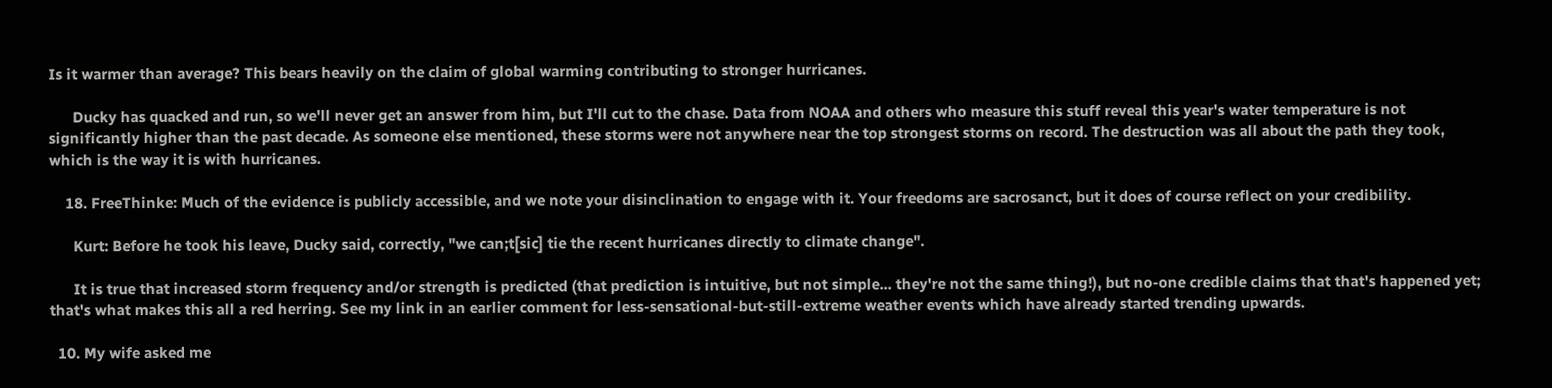Is it warmer than average? This bears heavily on the claim of global warming contributing to stronger hurricanes.

      Ducky has quacked and run, so we'll never get an answer from him, but I'll cut to the chase. Data from NOAA and others who measure this stuff reveal this year's water temperature is not significantly higher than the past decade. As someone else mentioned, these storms were not anywhere near the top strongest storms on record. The destruction was all about the path they took, which is the way it is with hurricanes.

    18. FreeThinke: Much of the evidence is publicly accessible, and we note your disinclination to engage with it. Your freedoms are sacrosanct, but it does of course reflect on your credibility.

      Kurt: Before he took his leave, Ducky said, correctly, "we can;t[sic] tie the recent hurricanes directly to climate change".

      It is true that increased storm frequency and/or strength is predicted (that prediction is intuitive, but not simple... they're not the same thing!), but no-one credible claims that that's happened yet; that's what makes this all a red herring. See my link in an earlier comment for less-sensational-but-still-extreme weather events which have already started trending upwards.

  10. My wife asked me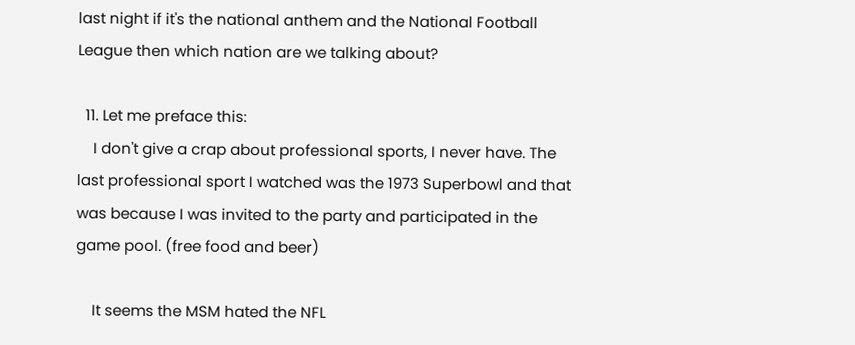last night if it's the national anthem and the National Football League then which nation are we talking about?

  11. Let me preface this:
    I don't give a crap about professional sports, I never have. The last professional sport I watched was the 1973 Superbowl and that was because I was invited to the party and participated in the game pool. (free food and beer)

    It seems the MSM hated the NFL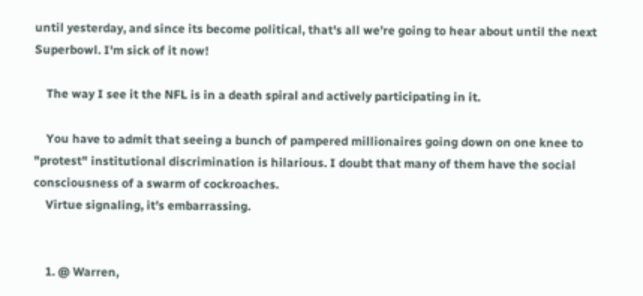until yesterday, and since its become political, that's all we're going to hear about until the next Superbowl. I'm sick of it now!

    The way I see it the NFL is in a death spiral and actively participating in it.

    You have to admit that seeing a bunch of pampered millionaires going down on one knee to "protest" institutional discrimination is hilarious. I doubt that many of them have the social consciousness of a swarm of cockroaches.
    Virtue signaling, it's embarrassing.


    1. @ Warren,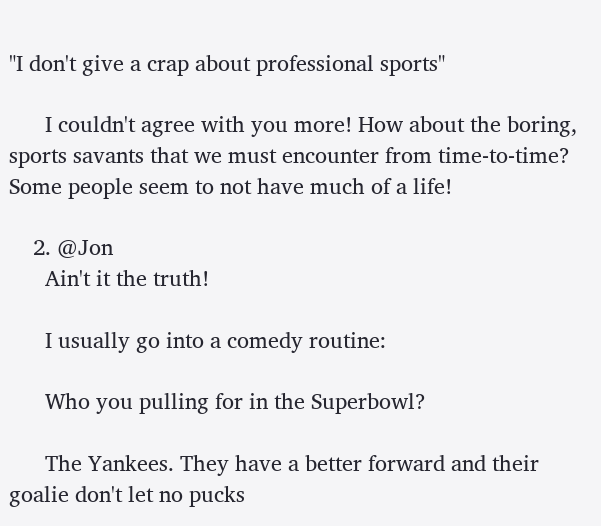"I don't give a crap about professional sports"

      I couldn't agree with you more! How about the boring, sports savants that we must encounter from time-to-time? Some people seem to not have much of a life!

    2. @Jon
      Ain't it the truth!

      I usually go into a comedy routine:

      Who you pulling for in the Superbowl?

      The Yankees. They have a better forward and their goalie don't let no pucks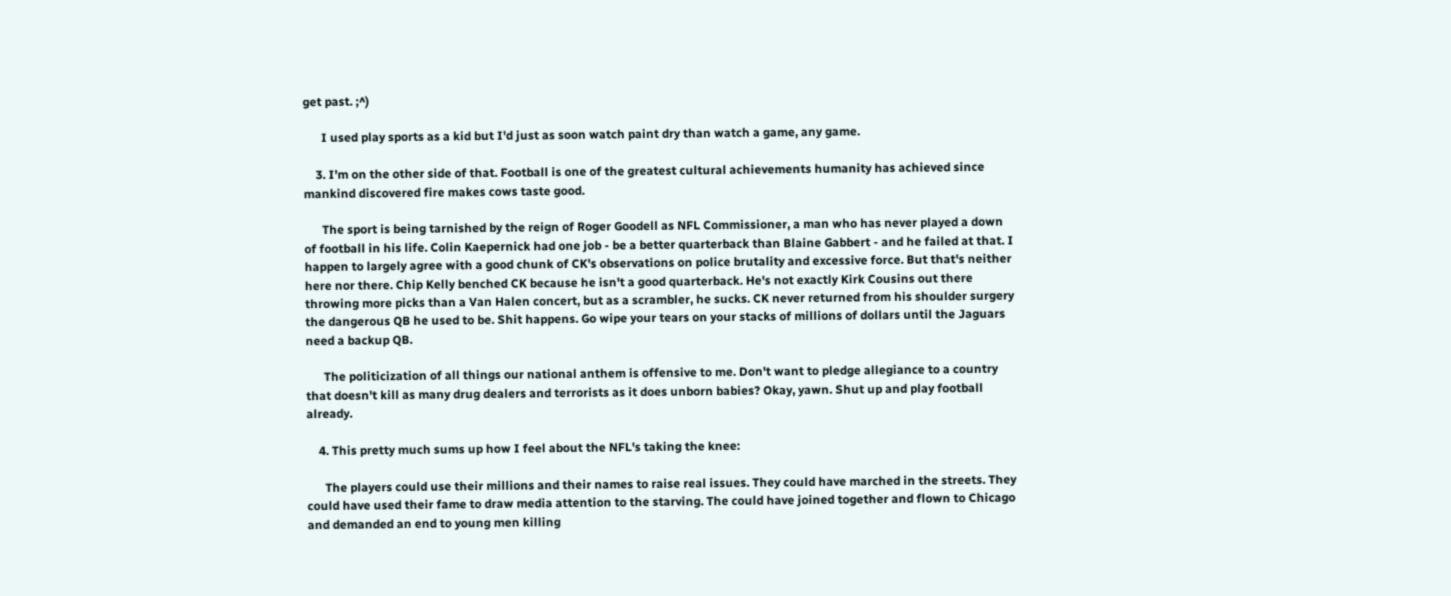get past. ;^)

      I used play sports as a kid but I'd just as soon watch paint dry than watch a game, any game.

    3. I'm on the other side of that. Football is one of the greatest cultural achievements humanity has achieved since mankind discovered fire makes cows taste good.

      The sport is being tarnished by the reign of Roger Goodell as NFL Commissioner, a man who has never played a down of football in his life. Colin Kaepernick had one job - be a better quarterback than Blaine Gabbert - and he failed at that. I happen to largely agree with a good chunk of CK's observations on police brutality and excessive force. But that's neither here nor there. Chip Kelly benched CK because he isn't a good quarterback. He's not exactly Kirk Cousins out there throwing more picks than a Van Halen concert, but as a scrambler, he sucks. CK never returned from his shoulder surgery the dangerous QB he used to be. Shit happens. Go wipe your tears on your stacks of millions of dollars until the Jaguars need a backup QB.

      The politicization of all things our national anthem is offensive to me. Don't want to pledge allegiance to a country that doesn't kill as many drug dealers and terrorists as it does unborn babies? Okay, yawn. Shut up and play football already.

    4. This pretty much sums up how I feel about the NFL's taking the knee:

      The players could use their millions and their names to raise real issues. They could have marched in the streets. They could have used their fame to draw media attention to the starving. The could have joined together and flown to Chicago and demanded an end to young men killing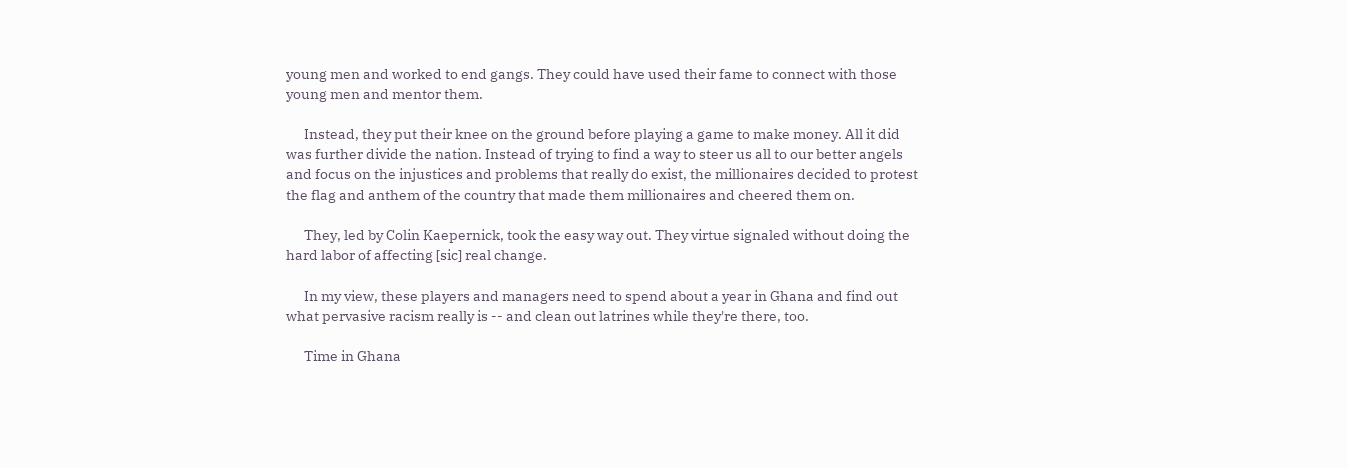young men and worked to end gangs. They could have used their fame to connect with those young men and mentor them.

      Instead, they put their knee on the ground before playing a game to make money. All it did was further divide the nation. Instead of trying to find a way to steer us all to our better angels and focus on the injustices and problems that really do exist, the millionaires decided to protest the flag and anthem of the country that made them millionaires and cheered them on.

      They, led by Colin Kaepernick, took the easy way out. They virtue signaled without doing the hard labor of affecting [sic] real change.

      In my view, these players and managers need to spend about a year in Ghana and find out what pervasive racism really is -- and clean out latrines while they're there, too.

      Time in Ghana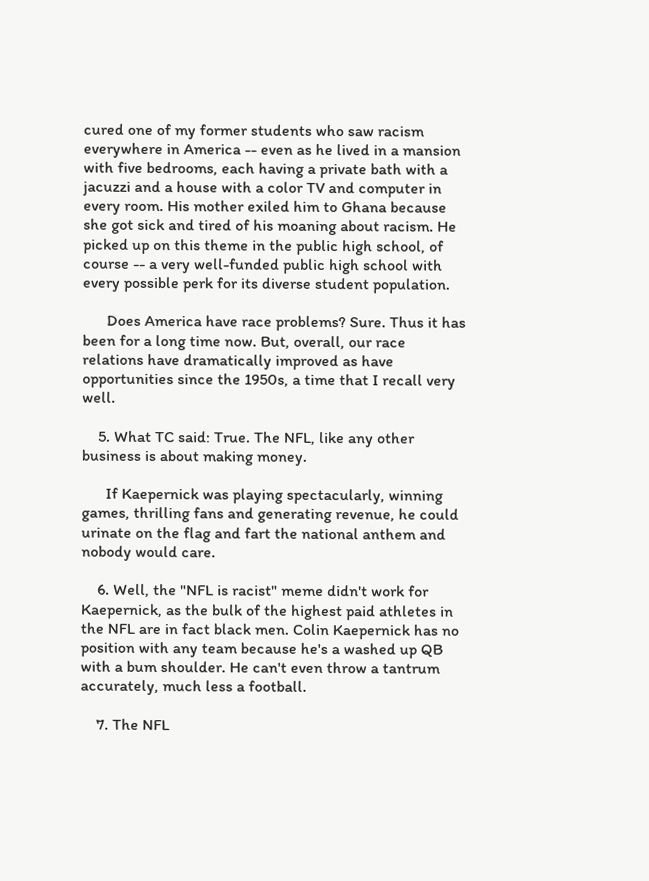cured one of my former students who saw racism everywhere in America -- even as he lived in a mansion with five bedrooms, each having a private bath with a jacuzzi and a house with a color TV and computer in every room. His mother exiled him to Ghana because she got sick and tired of his moaning about racism. He picked up on this theme in the public high school, of course -- a very well-funded public high school with every possible perk for its diverse student population.

      Does America have race problems? Sure. Thus it has been for a long time now. But, overall, our race relations have dramatically improved as have opportunities since the 1950s, a time that I recall very well.

    5. What TC said: True. The NFL, like any other business is about making money.

      If Kaepernick was playing spectacularly, winning games, thrilling fans and generating revenue, he could urinate on the flag and fart the national anthem and nobody would care.

    6. Well, the "NFL is racist" meme didn't work for Kaepernick, as the bulk of the highest paid athletes in the NFL are in fact black men. Colin Kaepernick has no position with any team because he's a washed up QB with a bum shoulder. He can't even throw a tantrum accurately, much less a football.

    7. The NFL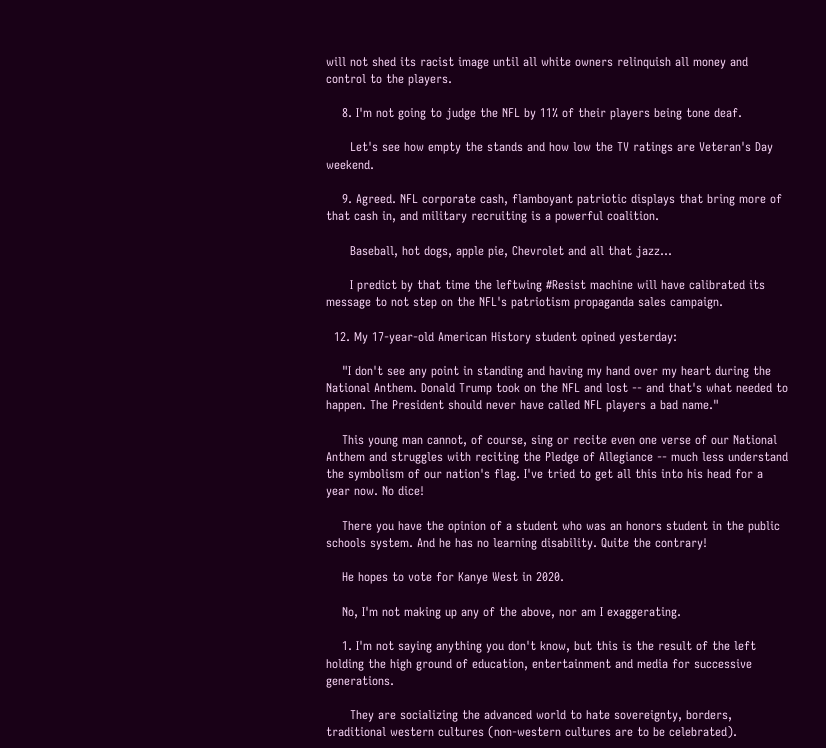will not shed its racist image until all white owners relinquish all money and control to the players.

    8. I'm not going to judge the NFL by 11% of their players being tone deaf.

      Let's see how empty the stands and how low the TV ratings are Veteran's Day weekend.

    9. Agreed. NFL corporate cash, flamboyant patriotic displays that bring more of that cash in, and military recruiting is a powerful coalition.

      Baseball, hot dogs, apple pie, Chevrolet and all that jazz...

      I predict by that time the leftwing #Resist machine will have calibrated its message to not step on the NFL's patriotism propaganda sales campaign.

  12. My 17-year-old American History student opined yesterday:

    "I don't see any point in standing and having my hand over my heart during the National Anthem. Donald Trump took on the NFL and lost -- and that's what needed to happen. The President should never have called NFL players a bad name."

    This young man cannot, of course, sing or recite even one verse of our National Anthem and struggles with reciting the Pledge of Allegiance -- much less understand the symbolism of our nation's flag. I've tried to get all this into his head for a year now. No dice!

    There you have the opinion of a student who was an honors student in the public schools system. And he has no learning disability. Quite the contrary!

    He hopes to vote for Kanye West in 2020.

    No, I'm not making up any of the above, nor am I exaggerating.

    1. I'm not saying anything you don't know, but this is the result of the left holding the high ground of education, entertainment and media for successive generations.

      They are socializing the advanced world to hate sovereignty, borders, traditional western cultures (non-western cultures are to be celebrated).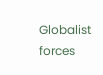Globalist forces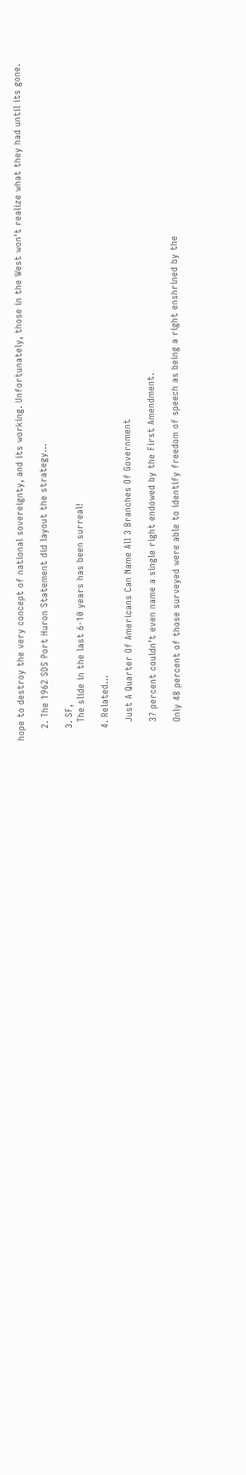hope to destroy the very concept of national sovereignty, and its working. Unfortunately, those in the West won't realize what they had until its gone.

    2. The 1962 SDS Port Huron Statement did layout the strategy...

    3. SF,
      The slide in the last 6-10 years has been surreal!

    4. Related...

      Just A Quarter Of Americans Can Name All 3 Branches Of Government

      37 percent couldn’t even name a single right endowed by the First Amendment.

      Only 48 percent of those surveyed were able to identify freedom of speech as being a right enshrined by the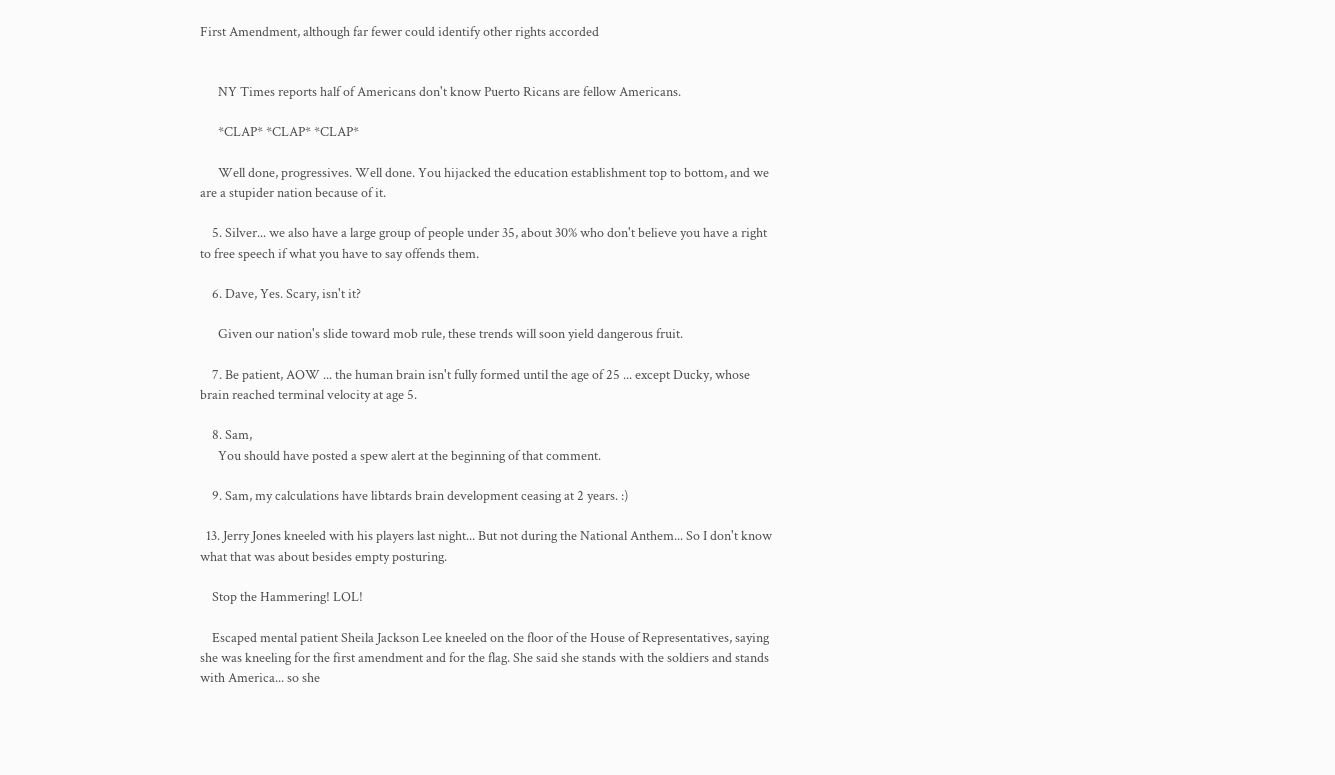First Amendment, although far fewer could identify other rights accorded


      NY Times reports half of Americans don't know Puerto Ricans are fellow Americans.

      *CLAP* *CLAP* *CLAP*

      Well done, progressives. Well done. You hijacked the education establishment top to bottom, and we are a stupider nation because of it.

    5. Silver... we also have a large group of people under 35, about 30% who don't believe you have a right to free speech if what you have to say offends them.

    6. Dave, Yes. Scary, isn't it?

      Given our nation's slide toward mob rule, these trends will soon yield dangerous fruit.

    7. Be patient, AOW ... the human brain isn't fully formed until the age of 25 ... except Ducky, whose brain reached terminal velocity at age 5.

    8. Sam,
      You should have posted a spew alert at the beginning of that comment.

    9. Sam, my calculations have libtards brain development ceasing at 2 years. :)

  13. Jerry Jones kneeled with his players last night... But not during the National Anthem... So I don't know what that was about besides empty posturing.

    Stop the Hammering! LOL!

    Escaped mental patient Sheila Jackson Lee kneeled on the floor of the House of Representatives, saying she was kneeling for the first amendment and for the flag. She said she stands with the soldiers and stands with America... so she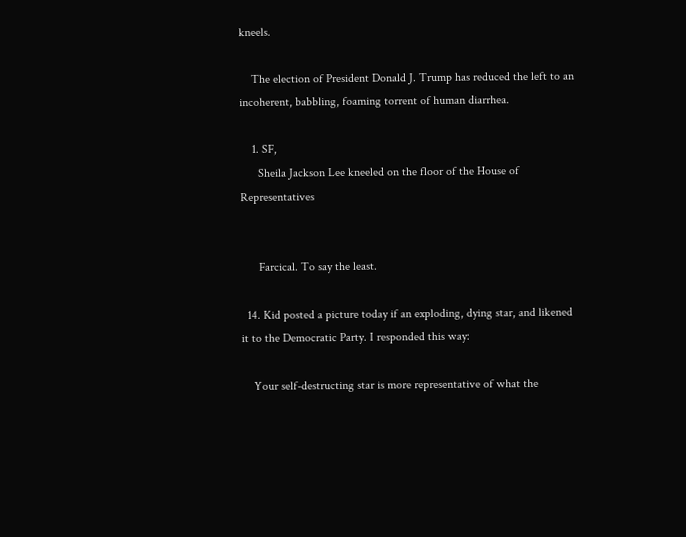kneels.

    The election of President Donald J. Trump has reduced the left to an incoherent, babbling, foaming torrent of human diarrhea.

    1. SF,
      Sheila Jackson Lee kneeled on the floor of the House of Representatives


      Farcical. To say the least.

  14. Kid posted a picture today if an exploding, dying star, and likened it to the Democratic Party. I responded this way:

    Your self-destructing star is more representative of what the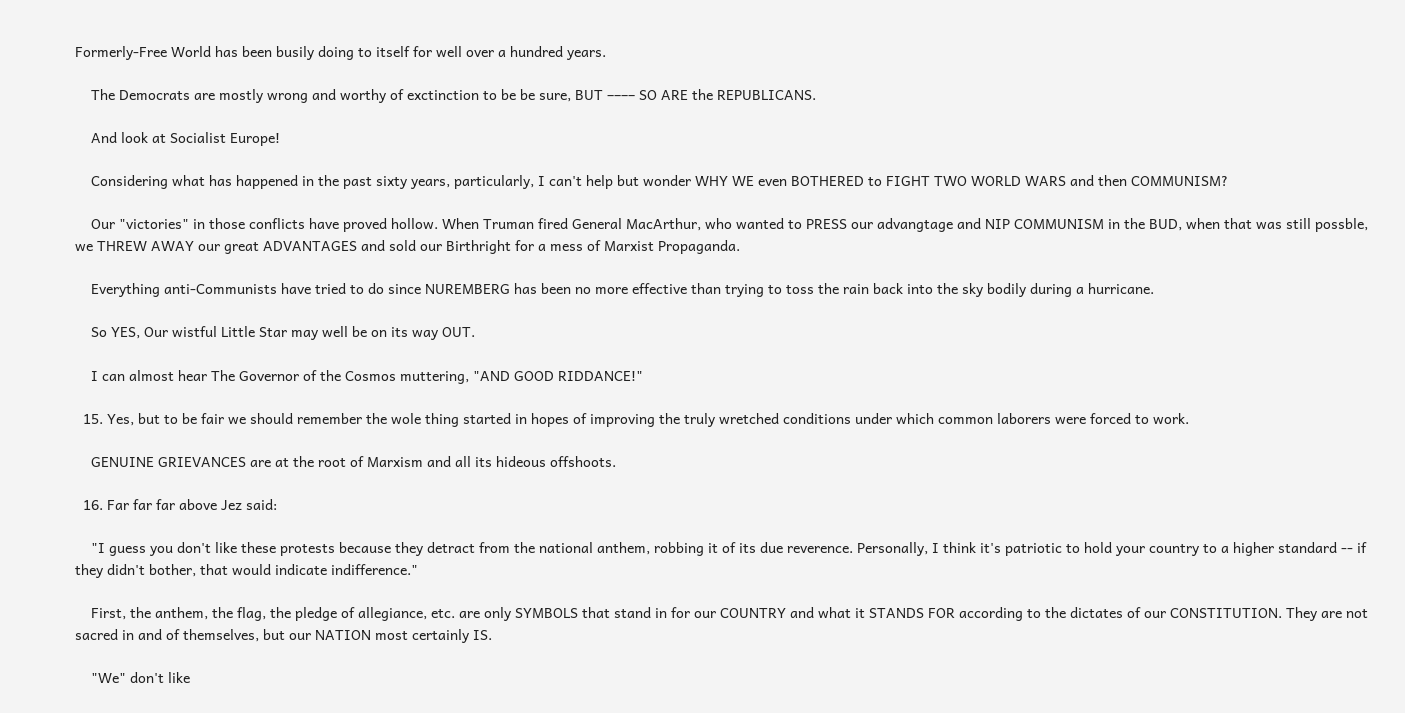Formerly-Free World has been busily doing to itself for well over a hundred years.

    The Democrats are mostly wrong and worthy of exctinction to be be sure, BUT –––– SO ARE the REPUBLICANS.

    And look at Socialist Europe!

    Considering what has happened in the past sixty years, particularly, I can't help but wonder WHY WE even BOTHERED to FIGHT TWO WORLD WARS and then COMMUNISM?

    Our "victories" in those conflicts have proved hollow. When Truman fired General MacArthur, who wanted to PRESS our advangtage and NIP COMMUNISM in the BUD, when that was still possble, we THREW AWAY our great ADVANTAGES and sold our Birthright for a mess of Marxist Propaganda.

    Everything anti-Communists have tried to do since NUREMBERG has been no more effective than trying to toss the rain back into the sky bodily during a hurricane.

    So YES, Our wistful Little Star may well be on its way OUT.

    I can almost hear The Governor of the Cosmos muttering, "AND GOOD RIDDANCE!"

  15. Yes, but to be fair we should remember the wole thing started in hopes of improving the truly wretched conditions under which common laborers were forced to work.

    GENUINE GRIEVANCES are at the root of Marxism and all its hideous offshoots.

  16. Far far far above Jez said:

    "I guess you don't like these protests because they detract from the national anthem, robbing it of its due reverence. Personally, I think it's patriotic to hold your country to a higher standard -- if they didn't bother, that would indicate indifference."

    First, the anthem, the flag, the pledge of allegiance, etc. are only SYMBOLS that stand in for our COUNTRY and what it STANDS FOR according to the dictates of our CONSTITUTION. They are not sacred in and of themselves, but our NATION most certainly IS.

    "We" don't like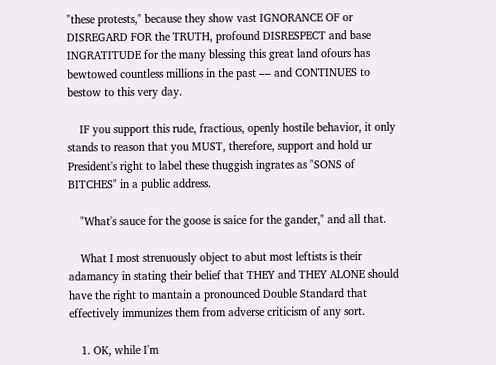"these protests," because they show vast IGNORANCE OF or DISREGARD FOR the TRUTH, profound DISRESPECT and base INGRATITUDE for the many blessing this great land ofours has bewtowed countless millions in the past –– and CONTINUES to bestow to this very day.

    IF you support this rude, fractious, openly hostile behavior, it only stands to reason that you MUST, therefore, support and hold ur President's right to label these thuggish ingrates as "SONS of BITCHES" in a public address.

    "What's sauce for the goose is saice for the gander," and all that.

    What I most strenuously object to abut most leftists is their adamancy in stating their belief that THEY and THEY ALONE should have the right to mantain a pronounced Double Standard that effectively immunizes them from adverse criticism of any sort.

    1. OK, while I'm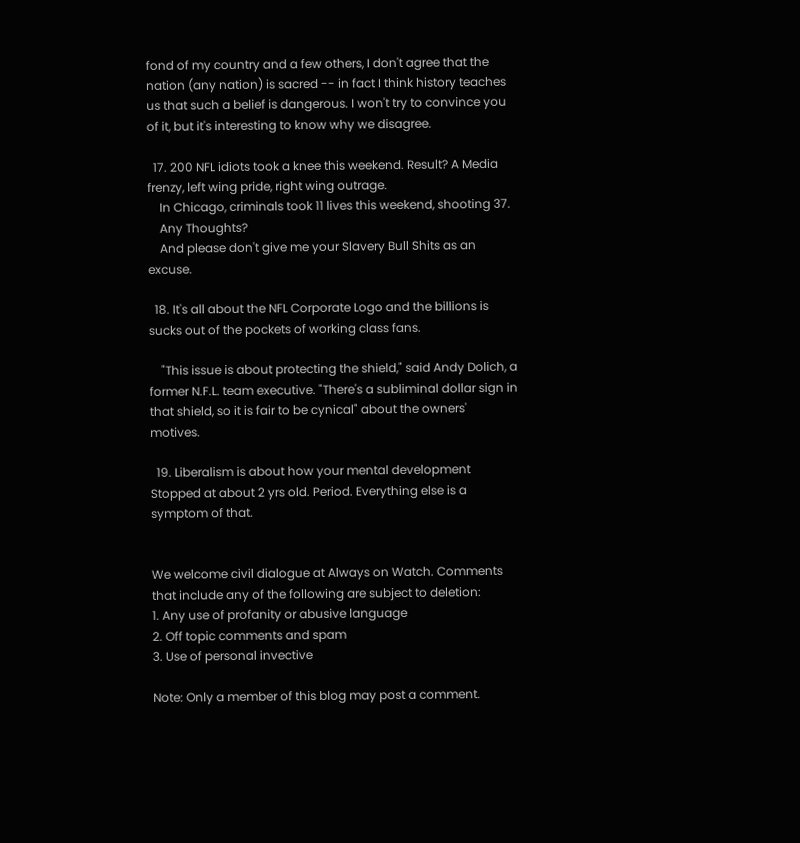fond of my country and a few others, I don't agree that the nation (any nation) is sacred -- in fact I think history teaches us that such a belief is dangerous. I won't try to convince you of it, but it's interesting to know why we disagree.

  17. 200 NFL idiots took a knee this weekend. Result? A Media frenzy, left wing pride, right wing outrage.
    In Chicago, criminals took 11 lives this weekend, shooting 37.
    Any Thoughts?
    And please don't give me your Slavery Bull Shits as an excuse.

  18. It's all about the NFL Corporate Logo and the billions is sucks out of the pockets of working class fans.

    "This issue is about protecting the shield," said Andy Dolich, a former N.F.L. team executive. "There's a subliminal dollar sign in that shield, so it is fair to be cynical" about the owners' motives.

  19. Liberalism is about how your mental development Stopped at about 2 yrs old. Period. Everything else is a symptom of that.


We welcome civil dialogue at Always on Watch. Comments that include any of the following are subject to deletion:
1. Any use of profanity or abusive language
2. Off topic comments and spam
3. Use of personal invective

Note: Only a member of this blog may post a comment.